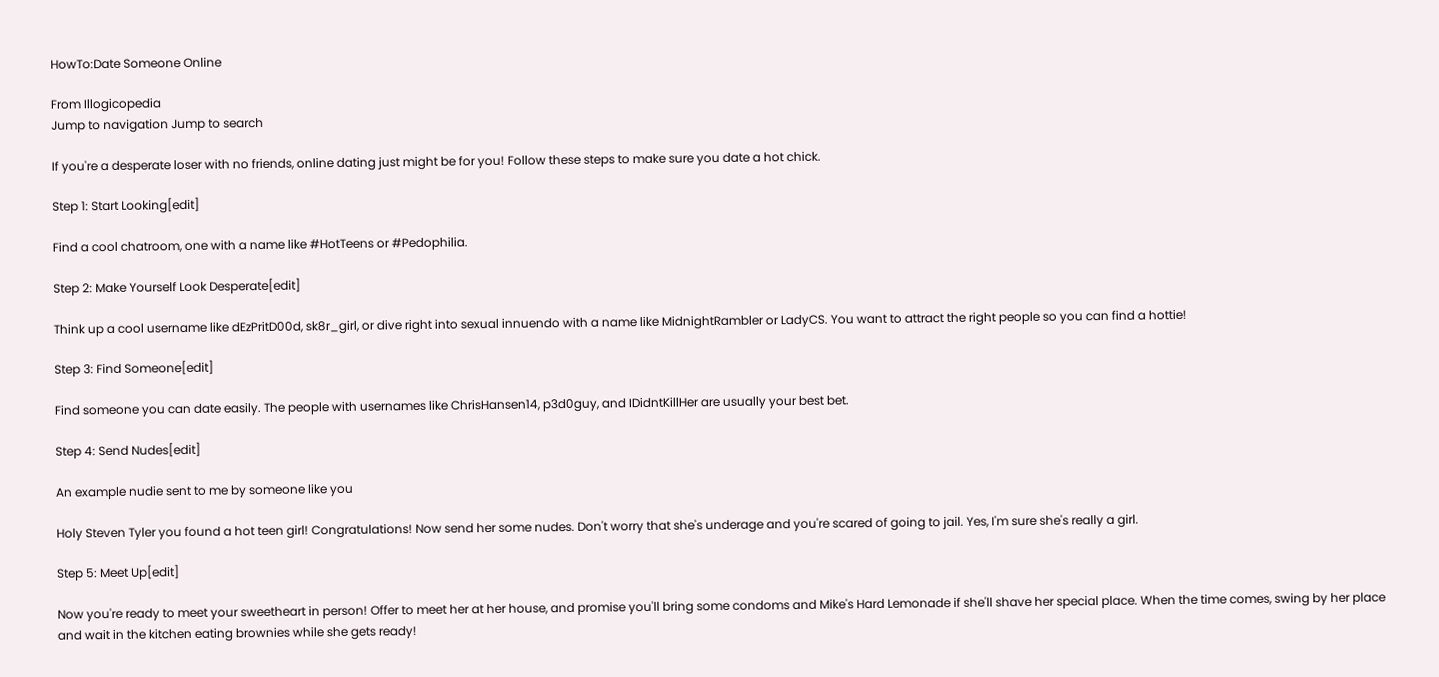HowTo:Date Someone Online

From Illogicopedia
Jump to navigation Jump to search

If you're a desperate loser with no friends, online dating just might be for you! Follow these steps to make sure you date a hot chick.

Step 1: Start Looking[edit]

Find a cool chatroom, one with a name like #HotTeens or #Pedophilia.

Step 2: Make Yourself Look Desperate[edit]

Think up a cool username like dEzPritD00d, sk8r_girl, or dive right into sexual innuendo with a name like MidnightRambler or LadyCS. You want to attract the right people so you can find a hottie!

Step 3: Find Someone[edit]

Find someone you can date easily. The people with usernames like ChrisHansen14, p3d0guy, and IDidntKillHer are usually your best bet.

Step 4: Send Nudes[edit]

An example nudie sent to me by someone like you

Holy Steven Tyler you found a hot teen girl! Congratulations! Now send her some nudes. Don't worry that she's underage and you're scared of going to jail. Yes, I'm sure she's really a girl.

Step 5: Meet Up[edit]

Now you're ready to meet your sweetheart in person! Offer to meet her at her house, and promise you'll bring some condoms and Mike's Hard Lemonade if she'll shave her special place. When the time comes, swing by her place and wait in the kitchen eating brownies while she gets ready!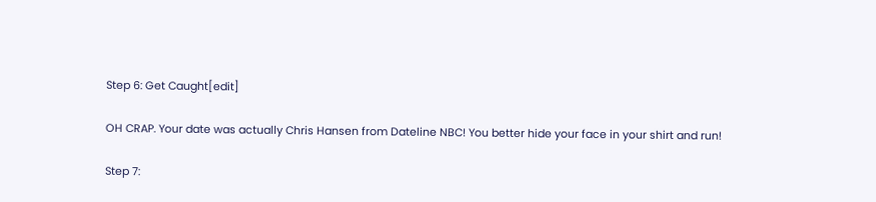Step 6: Get Caught[edit]

OH CRAP. Your date was actually Chris Hansen from Dateline NBC! You better hide your face in your shirt and run!

Step 7: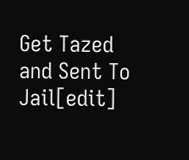Get Tazed and Sent To Jail[edit]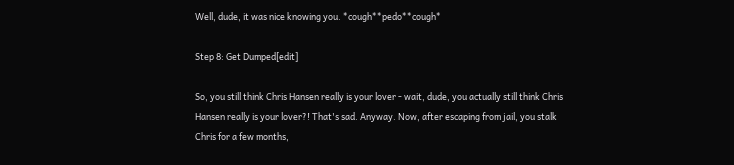Well, dude, it was nice knowing you. *cough**pedo**cough*

Step 8: Get Dumped[edit]

So, you still think Chris Hansen really is your lover - wait, dude, you actually still think Chris Hansen really is your lover?! That's sad. Anyway. Now, after escaping from jail, you stalk Chris for a few months,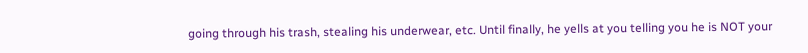going through his trash, stealing his underwear, etc. Until finally, he yells at you telling you he is NOT your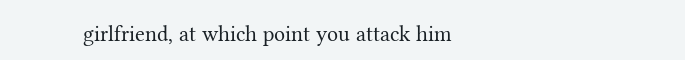girlfriend, at which point you attack him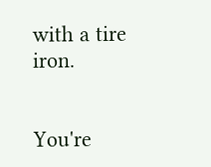with a tire iron.


You're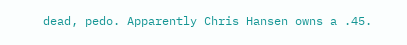dead, pedo. Apparently Chris Hansen owns a .45.